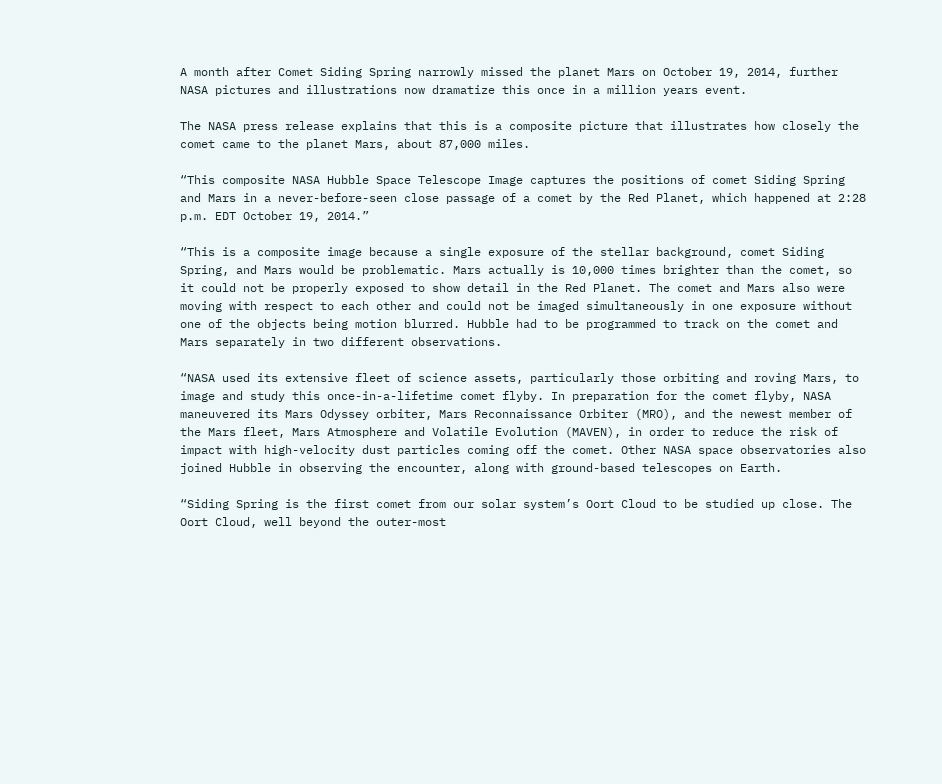A month after Comet Siding Spring narrowly missed the planet Mars on October 19, 2014, further NASA pictures and illustrations now dramatize this once in a million years event.

The NASA press release explains that this is a composite picture that illustrates how closely the comet came to the planet Mars, about 87,000 miles.

“This composite NASA Hubble Space Telescope Image captures the positions of comet Siding Spring and Mars in a never-before-seen close passage of a comet by the Red Planet, which happened at 2:28 p.m. EDT October 19, 2014.”

“This is a composite image because a single exposure of the stellar background, comet Siding Spring, and Mars would be problematic. Mars actually is 10,000 times brighter than the comet, so it could not be properly exposed to show detail in the Red Planet. The comet and Mars also were moving with respect to each other and could not be imaged simultaneously in one exposure without one of the objects being motion blurred. Hubble had to be programmed to track on the comet and Mars separately in two different observations.

“NASA used its extensive fleet of science assets, particularly those orbiting and roving Mars, to image and study this once-in-a-lifetime comet flyby. In preparation for the comet flyby, NASA maneuvered its Mars Odyssey orbiter, Mars Reconnaissance Orbiter (MRO), and the newest member of the Mars fleet, Mars Atmosphere and Volatile Evolution (MAVEN), in order to reduce the risk of impact with high-velocity dust particles coming off the comet. Other NASA space observatories also joined Hubble in observing the encounter, along with ground-based telescopes on Earth.

“Siding Spring is the first comet from our solar system’s Oort Cloud to be studied up close. The Oort Cloud, well beyond the outer-most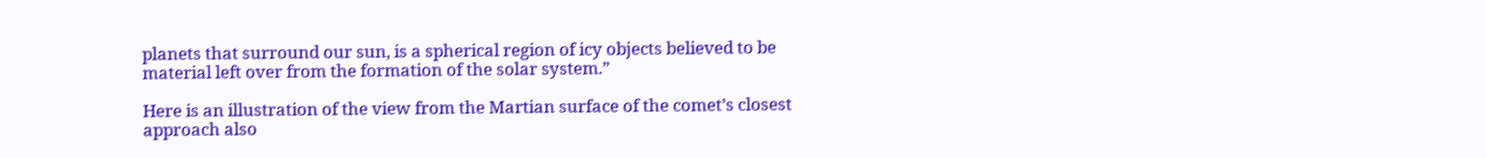planets that surround our sun, is a spherical region of icy objects believed to be material left over from the formation of the solar system.”

Here is an illustration of the view from the Martian surface of the comet’s closest approach also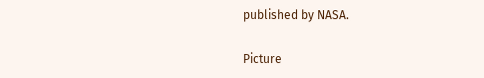published by NASA.

Picture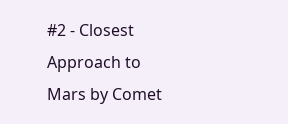#2 - Closest Approach to Mars by Comet